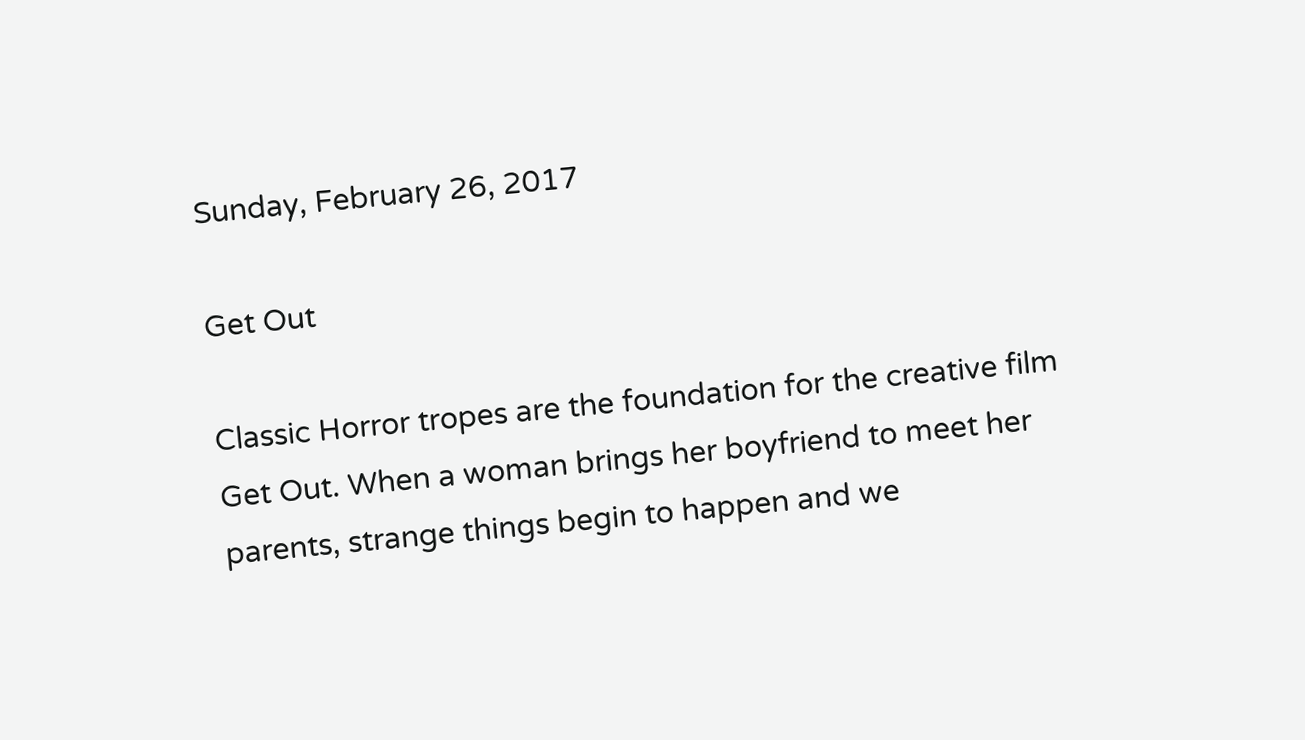Sunday, February 26, 2017

Get Out

Classic Horror tropes are the foundation for the creative film Get Out. When a woman brings her boyfriend to meet her parents, strange things begin to happen and we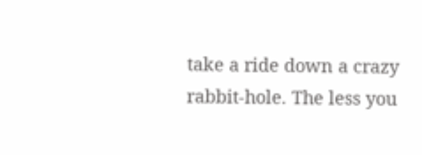take a ride down a crazy rabbit-hole. The less you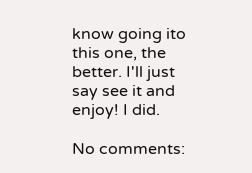know going ito this one, the better. I'll just say see it and enjoy! I did.

No comments: